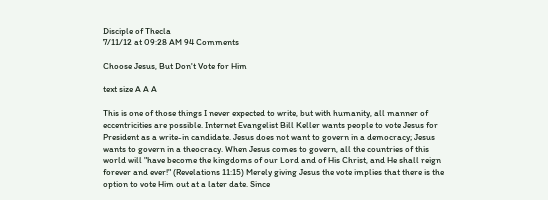Disciple of Thecla
7/11/12 at 09:28 AM 94 Comments

Choose Jesus, But Don't Vote for Him

text size A A A

This is one of those things I never expected to write, but with humanity, all manner of eccentricities are possible. Internet Evangelist Bill Keller wants people to vote Jesus for President as a write-in candidate. Jesus does not want to govern in a democracy; Jesus wants to govern in a theocracy. When Jesus comes to govern, all the countries of this world will "have become the kingdoms of our Lord and of His Christ, and He shall reign forever and ever!" (Revelations 11:15) Merely giving Jesus the vote implies that there is the option to vote Him out at a later date. Since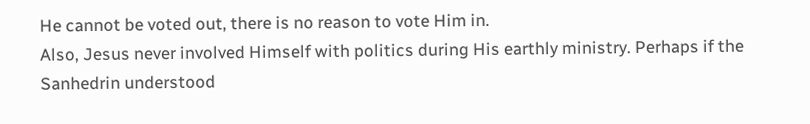He cannot be voted out, there is no reason to vote Him in.
Also, Jesus never involved Himself with politics during His earthly ministry. Perhaps if the Sanhedrin understood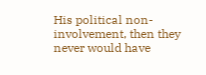His political non-involvement, then they never would have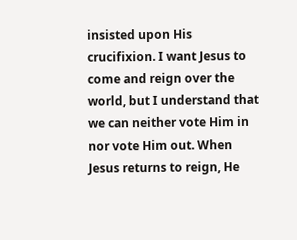insisted upon His crucifixion. I want Jesus to come and reign over the world, but I understand that we can neither vote Him in nor vote Him out. When Jesus returns to reign, He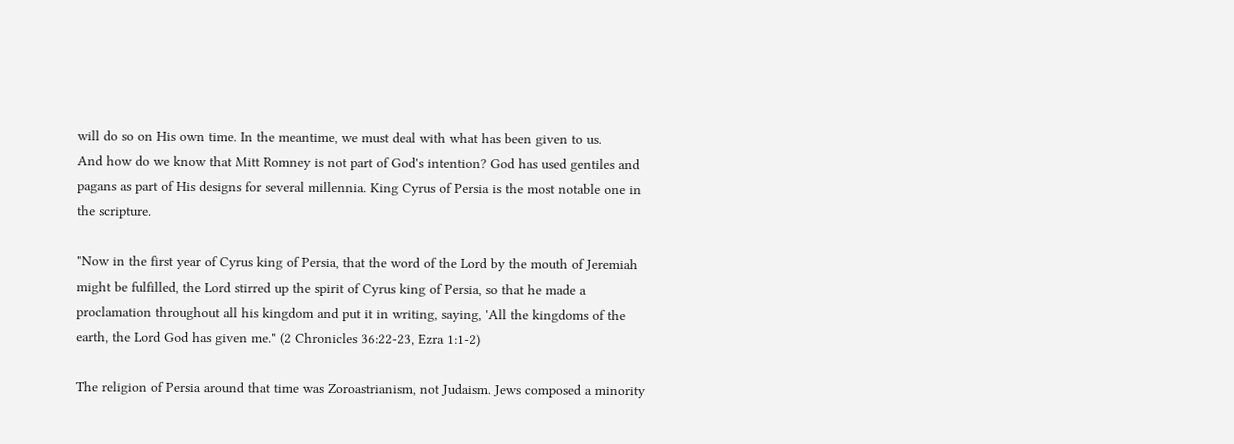will do so on His own time. In the meantime, we must deal with what has been given to us.
And how do we know that Mitt Romney is not part of God's intention? God has used gentiles and pagans as part of His designs for several millennia. King Cyrus of Persia is the most notable one in the scripture.

"Now in the first year of Cyrus king of Persia, that the word of the Lord by the mouth of Jeremiah might be fulfilled, the Lord stirred up the spirit of Cyrus king of Persia, so that he made a proclamation throughout all his kingdom and put it in writing, saying, 'All the kingdoms of the earth, the Lord God has given me." (2 Chronicles 36:22-23, Ezra 1:1-2)

The religion of Persia around that time was Zoroastrianism, not Judaism. Jews composed a minority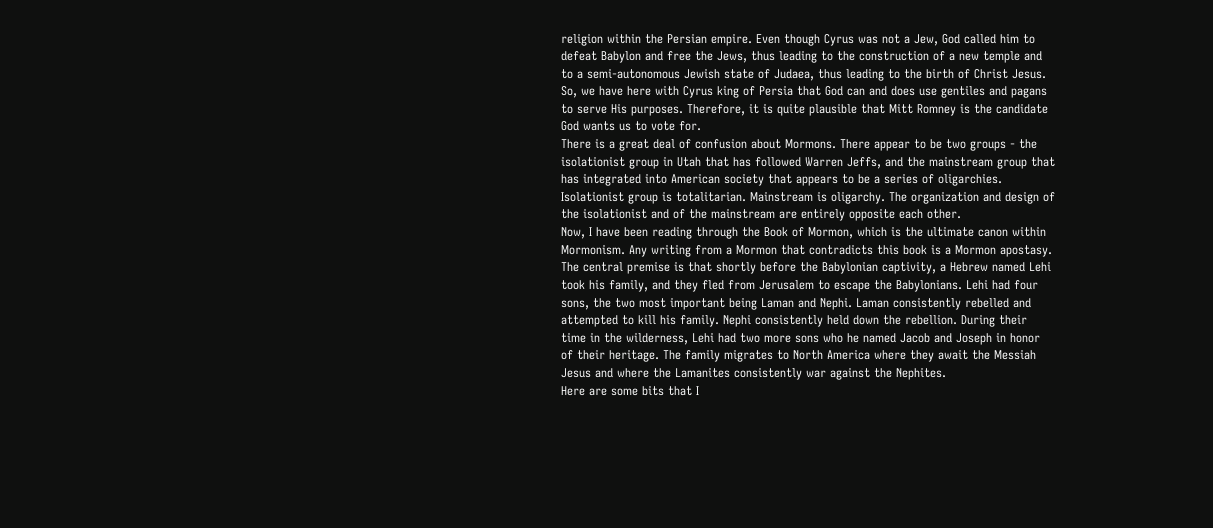religion within the Persian empire. Even though Cyrus was not a Jew, God called him to defeat Babylon and free the Jews, thus leading to the construction of a new temple and to a semi-autonomous Jewish state of Judaea, thus leading to the birth of Christ Jesus.
So, we have here with Cyrus king of Persia that God can and does use gentiles and pagans to serve His purposes. Therefore, it is quite plausible that Mitt Romney is the candidate God wants us to vote for.
There is a great deal of confusion about Mormons. There appear to be two groups - the isolationist group in Utah that has followed Warren Jeffs, and the mainstream group that has integrated into American society that appears to be a series of oligarchies. Isolationist group is totalitarian. Mainstream is oligarchy. The organization and design of the isolationist and of the mainstream are entirely opposite each other.
Now, I have been reading through the Book of Mormon, which is the ultimate canon within Mormonism. Any writing from a Mormon that contradicts this book is a Mormon apostasy. The central premise is that shortly before the Babylonian captivity, a Hebrew named Lehi took his family, and they fled from Jerusalem to escape the Babylonians. Lehi had four sons, the two most important being Laman and Nephi. Laman consistently rebelled and attempted to kill his family. Nephi consistently held down the rebellion. During their time in the wilderness, Lehi had two more sons who he named Jacob and Joseph in honor of their heritage. The family migrates to North America where they await the Messiah Jesus and where the Lamanites consistently war against the Nephites.
Here are some bits that I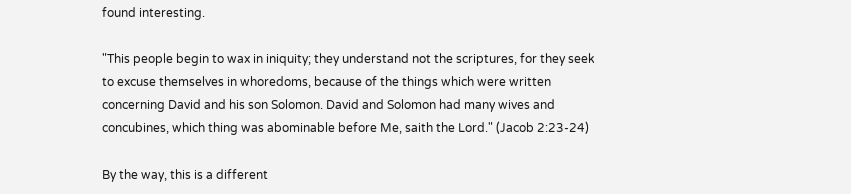found interesting.

"This people begin to wax in iniquity; they understand not the scriptures, for they seek to excuse themselves in whoredoms, because of the things which were written concerning David and his son Solomon. David and Solomon had many wives and concubines, which thing was abominable before Me, saith the Lord." (Jacob 2:23-24)

By the way, this is a different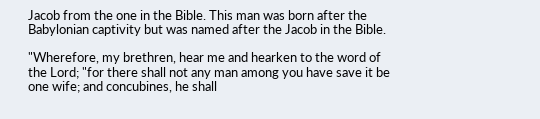Jacob from the one in the Bible. This man was born after the Babylonian captivity but was named after the Jacob in the Bible.

"Wherefore, my brethren, hear me and hearken to the word of the Lord; "for there shall not any man among you have save it be one wife; and concubines, he shall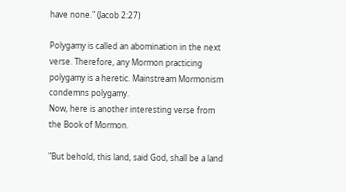have none." (Jacob 2:27)

Polygamy is called an abomination in the next verse. Therefore, any Mormon practicing polygamy is a heretic. Mainstream Mormonism condemns polygamy.
Now, here is another interesting verse from the Book of Mormon.

"But behold, this land, said God, shall be a land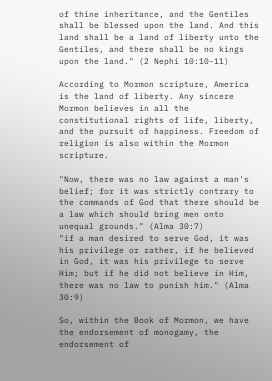of thine inheritance, and the Gentiles shall be blessed upon the land. And this land shall be a land of liberty unto the Gentiles, and there shall be no kings upon the land." (2 Nephi 10:10-11)

According to Mormon scripture, America is the land of liberty. Any sincere Mormon believes in all the constitutional rights of life, liberty, and the pursuit of happiness. Freedom of religion is also within the Mormon scripture.

"Now, there was no law against a man's belief; for it was strictly contrary to the commands of God that there should be a law which should bring men onto unequal grounds." (Alma 30:7)
"if a man desired to serve God, it was his privilege or rather, if he believed in God, it was his privilege to serve Him; but if he did not believe in Him, there was no law to punish him." (Alma 30:9)

So, within the Book of Mormon, we have the endorsement of monogamy, the endorsement of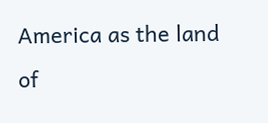America as the land of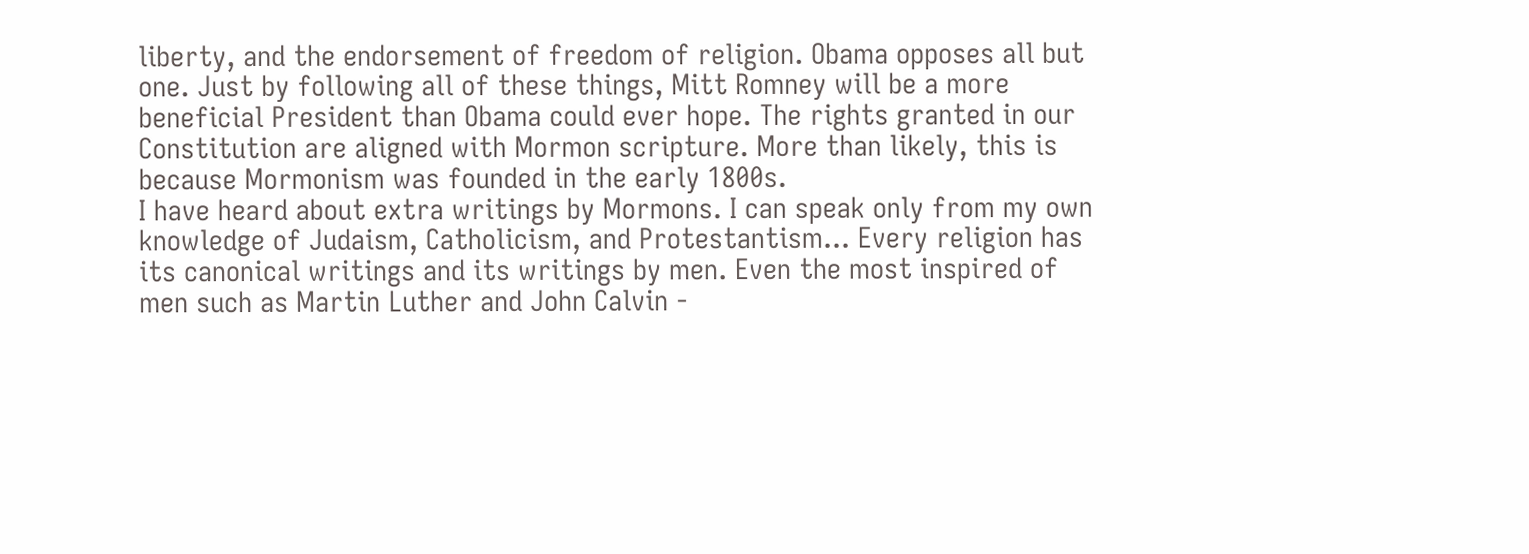liberty, and the endorsement of freedom of religion. Obama opposes all but one. Just by following all of these things, Mitt Romney will be a more beneficial President than Obama could ever hope. The rights granted in our Constitution are aligned with Mormon scripture. More than likely, this is because Mormonism was founded in the early 1800s.
I have heard about extra writings by Mormons. I can speak only from my own knowledge of Judaism, Catholicism, and Protestantism... Every religion has its canonical writings and its writings by men. Even the most inspired of men such as Martin Luther and John Calvin -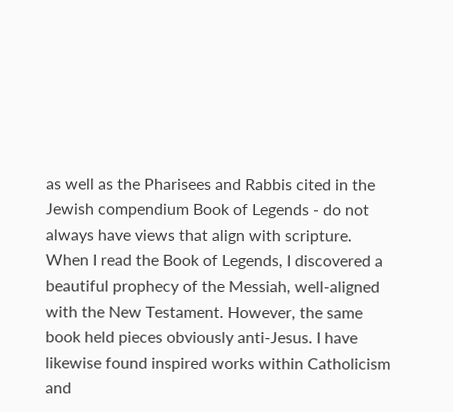as well as the Pharisees and Rabbis cited in the Jewish compendium Book of Legends - do not always have views that align with scripture. When I read the Book of Legends, I discovered a beautiful prophecy of the Messiah, well-aligned with the New Testament. However, the same book held pieces obviously anti-Jesus. I have likewise found inspired works within Catholicism and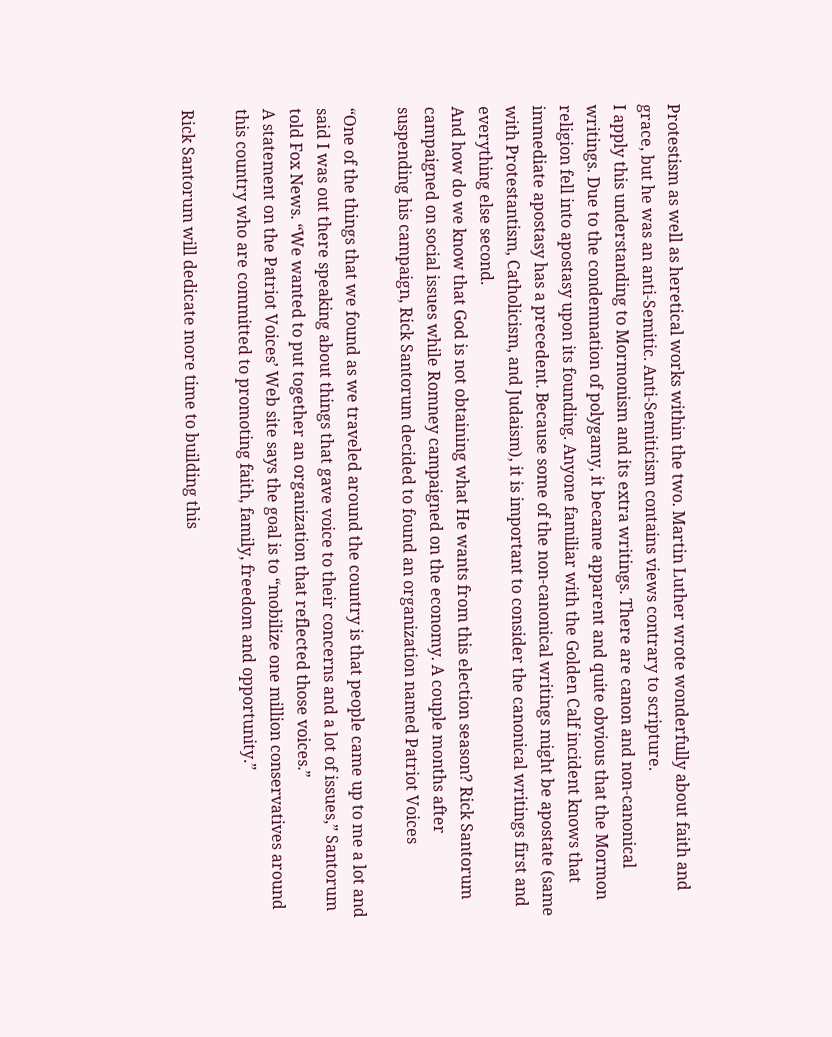Protestism as well as heretical works within the two. Martin Luther wrote wonderfully about faith and grace, but he was an anti-Semitic. Anti-Semiticism contains views contrary to scripture.
I apply this understanding to Mormonism and its extra writings. There are canon and non-canonical writings. Due to the condemnation of polygamy, it became apparent and quite obvious that the Mormon religion fell into apostasy upon its founding. Anyone familiar with the Golden Calf incident knows that immediate apostasy has a precedent. Because some of the non-canonical writings might be apostate (same with Protestantism, Catholicism, and Judaism), it is important to consider the canonical writings first and everything else second.
And how do we know that God is not obtaining what He wants from this election season? Rick Santorum campaigned on social issues while Romney campaigned on the economy. A couple months after suspending his campaign, Rick Santorum decided to found an organization named Patriot Voices

“One of the things that we found as we traveled around the country is that people came up to me a lot and said I was out there speaking about things that gave voice to their concerns and a lot of issues,” Santorum told Fox News. “We wanted to put together an organization that reflected those voices.”
A statement on the Patriot Voices’ Web site says the goal is to “mobilize one million conservatives around this country who are committed to promoting faith, family, freedom and opportunity.”

Rick Santorum will dedicate more time to building this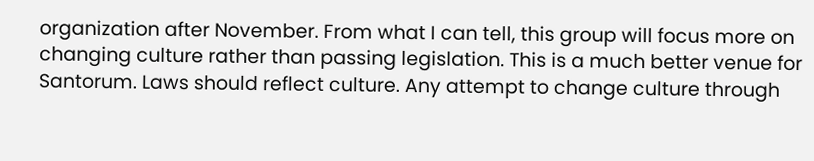organization after November. From what I can tell, this group will focus more on changing culture rather than passing legislation. This is a much better venue for Santorum. Laws should reflect culture. Any attempt to change culture through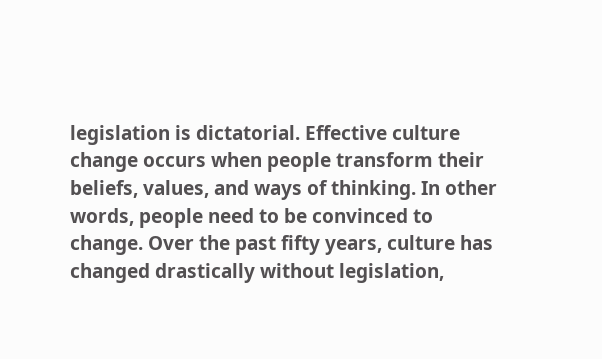legislation is dictatorial. Effective culture change occurs when people transform their beliefs, values, and ways of thinking. In other words, people need to be convinced to change. Over the past fifty years, culture has changed drastically without legislation,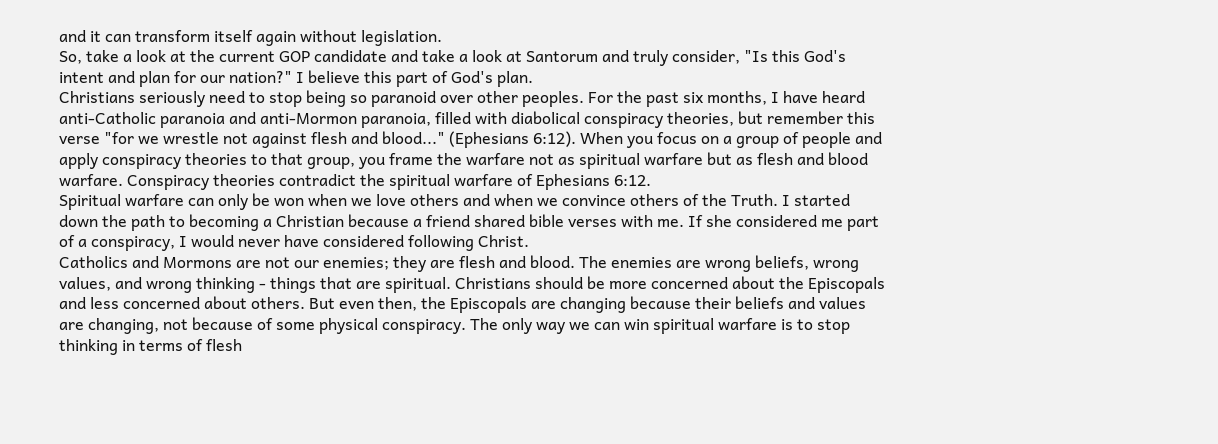and it can transform itself again without legislation.
So, take a look at the current GOP candidate and take a look at Santorum and truly consider, "Is this God's intent and plan for our nation?" I believe this part of God's plan.
Christians seriously need to stop being so paranoid over other peoples. For the past six months, I have heard anti-Catholic paranoia and anti-Mormon paranoia, filled with diabolical conspiracy theories, but remember this verse "for we wrestle not against flesh and blood..." (Ephesians 6:12). When you focus on a group of people and apply conspiracy theories to that group, you frame the warfare not as spiritual warfare but as flesh and blood warfare. Conspiracy theories contradict the spiritual warfare of Ephesians 6:12.
Spiritual warfare can only be won when we love others and when we convince others of the Truth. I started down the path to becoming a Christian because a friend shared bible verses with me. If she considered me part of a conspiracy, I would never have considered following Christ.
Catholics and Mormons are not our enemies; they are flesh and blood. The enemies are wrong beliefs, wrong values, and wrong thinking - things that are spiritual. Christians should be more concerned about the Episcopals and less concerned about others. But even then, the Episcopals are changing because their beliefs and values are changing, not because of some physical conspiracy. The only way we can win spiritual warfare is to stop thinking in terms of flesh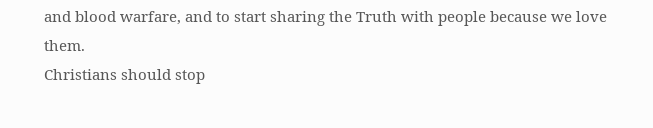and blood warfare, and to start sharing the Truth with people because we love them.
Christians should stop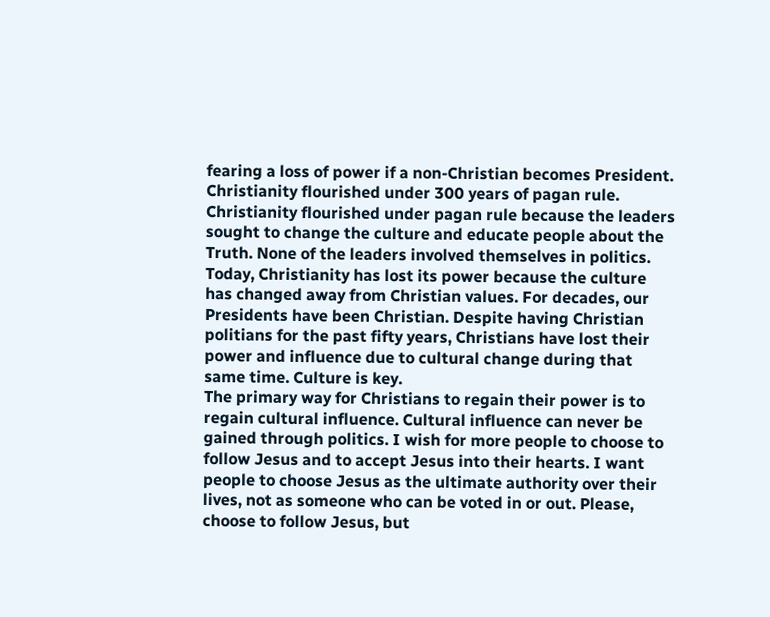fearing a loss of power if a non-Christian becomes President. Christianity flourished under 300 years of pagan rule. Christianity flourished under pagan rule because the leaders sought to change the culture and educate people about the Truth. None of the leaders involved themselves in politics. Today, Christianity has lost its power because the culture has changed away from Christian values. For decades, our Presidents have been Christian. Despite having Christian politians for the past fifty years, Christians have lost their power and influence due to cultural change during that same time. Culture is key.
The primary way for Christians to regain their power is to regain cultural influence. Cultural influence can never be gained through politics. I wish for more people to choose to follow Jesus and to accept Jesus into their hearts. I want people to choose Jesus as the ultimate authority over their lives, not as someone who can be voted in or out. Please, choose to follow Jesus, but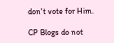don't vote for Him.

CP Blogs do not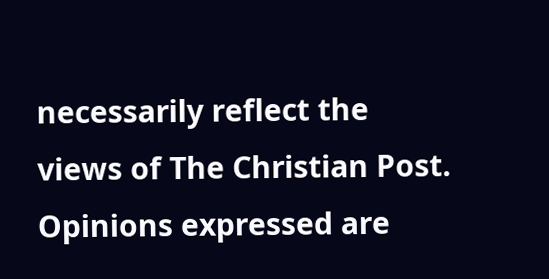necessarily reflect the views of The Christian Post. Opinions expressed are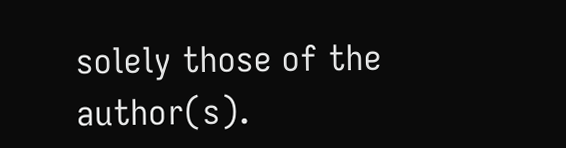solely those of the author(s).